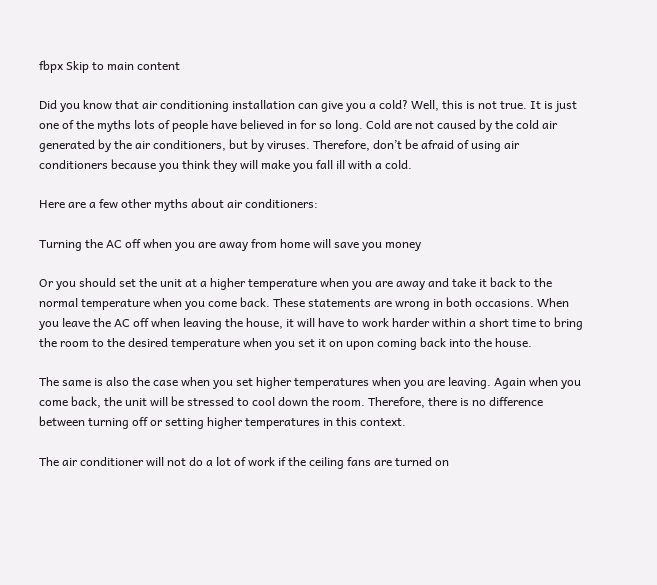fbpx Skip to main content

Did you know that air conditioning installation can give you a cold? Well, this is not true. It is just one of the myths lots of people have believed in for so long. Cold are not caused by the cold air generated by the air conditioners, but by viruses. Therefore, don’t be afraid of using air conditioners because you think they will make you fall ill with a cold.

Here are a few other myths about air conditioners:

Turning the AC off when you are away from home will save you money

Or you should set the unit at a higher temperature when you are away and take it back to the normal temperature when you come back. These statements are wrong in both occasions. When you leave the AC off when leaving the house, it will have to work harder within a short time to bring the room to the desired temperature when you set it on upon coming back into the house.

The same is also the case when you set higher temperatures when you are leaving. Again when you come back, the unit will be stressed to cool down the room. Therefore, there is no difference between turning off or setting higher temperatures in this context.

The air conditioner will not do a lot of work if the ceiling fans are turned on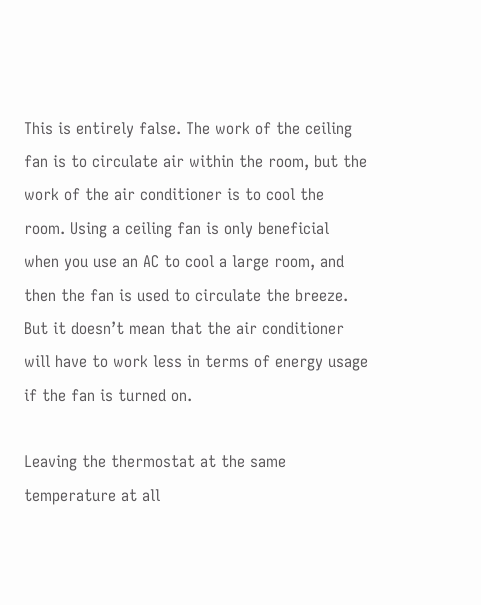This is entirely false. The work of the ceiling fan is to circulate air within the room, but the work of the air conditioner is to cool the room. Using a ceiling fan is only beneficial when you use an AC to cool a large room, and then the fan is used to circulate the breeze. But it doesn’t mean that the air conditioner will have to work less in terms of energy usage if the fan is turned on.

Leaving the thermostat at the same temperature at all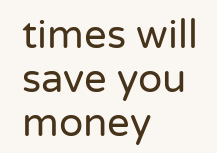times will save you money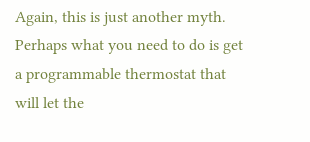Again, this is just another myth. Perhaps what you need to do is get a programmable thermostat that will let the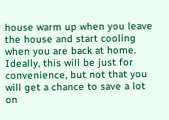house warm up when you leave the house and start cooling when you are back at home. Ideally, this will be just for convenience, but not that you will get a chance to save a lot on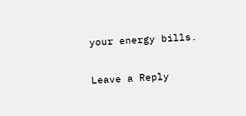your energy bills.

Leave a Reply